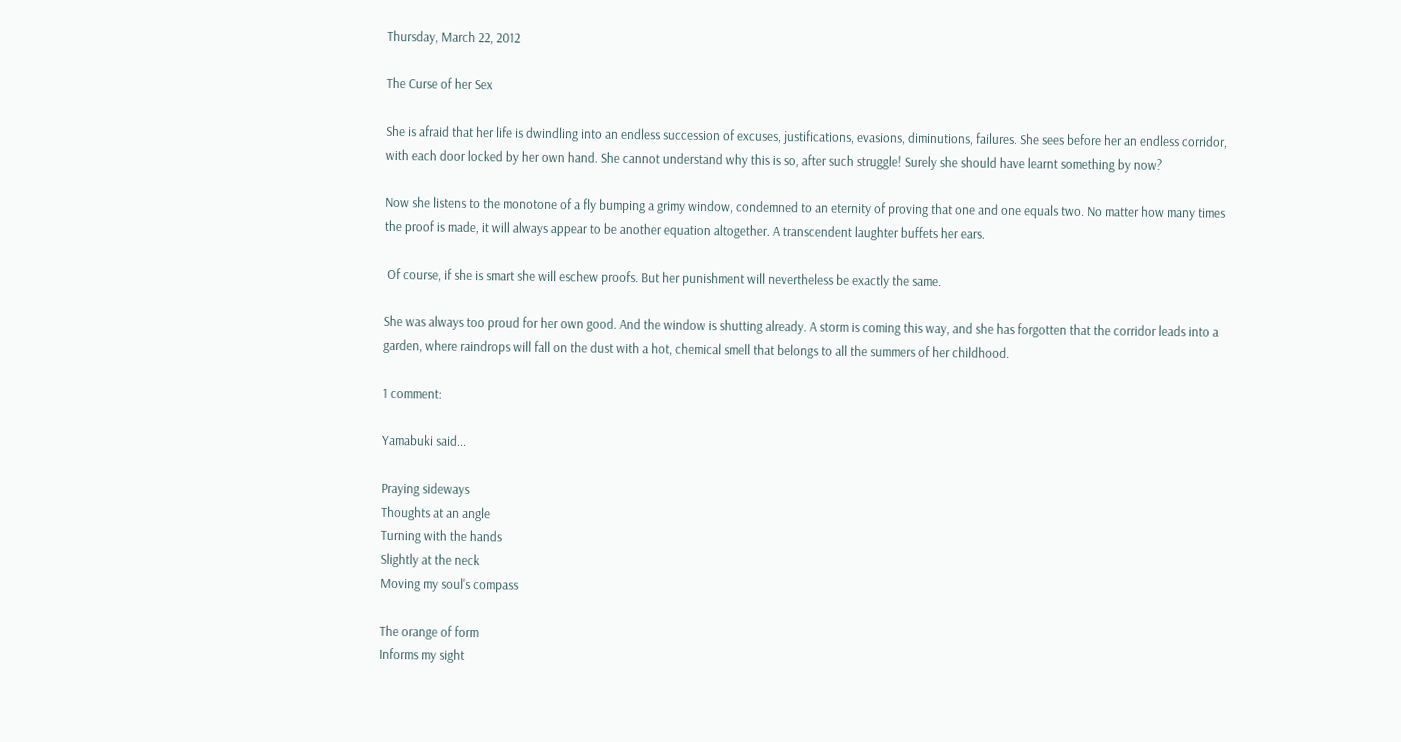Thursday, March 22, 2012

The Curse of her Sex

She is afraid that her life is dwindling into an endless succession of excuses, justifications, evasions, diminutions, failures. She sees before her an endless corridor, with each door locked by her own hand. She cannot understand why this is so, after such struggle! Surely she should have learnt something by now?

Now she listens to the monotone of a fly bumping a grimy window, condemned to an eternity of proving that one and one equals two. No matter how many times the proof is made, it will always appear to be another equation altogether. A transcendent laughter buffets her ears.

 Of course, if she is smart she will eschew proofs. But her punishment will nevertheless be exactly the same.

She was always too proud for her own good. And the window is shutting already. A storm is coming this way, and she has forgotten that the corridor leads into a garden, where raindrops will fall on the dust with a hot, chemical smell that belongs to all the summers of her childhood.

1 comment:

Yamabuki said...

Praying sideways
Thoughts at an angle
Turning with the hands
Slightly at the neck
Moving my soul's compass

The orange of form
Informs my sight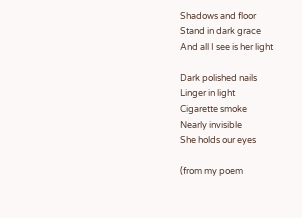Shadows and floor
Stand in dark grace
And all I see is her light

Dark polished nails
Linger in light
Cigarette smoke
Nearly invisible
She holds our eyes

(from my poem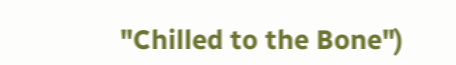"Chilled to the Bone")